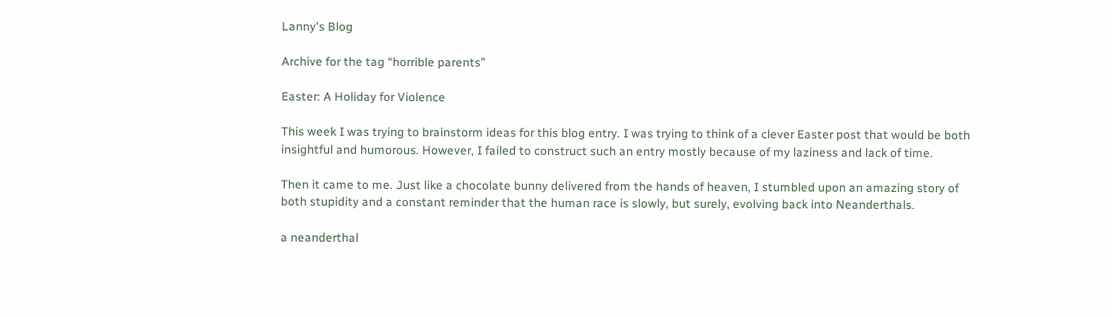Lanny's Blog

Archive for the tag “horrible parents”

Easter: A Holiday for Violence

This week I was trying to brainstorm ideas for this blog entry. I was trying to think of a clever Easter post that would be both insightful and humorous. However, I failed to construct such an entry mostly because of my laziness and lack of time.

Then it came to me. Just like a chocolate bunny delivered from the hands of heaven, I stumbled upon an amazing story of both stupidity and a constant reminder that the human race is slowly, but surely, evolving back into Neanderthals.

a neanderthal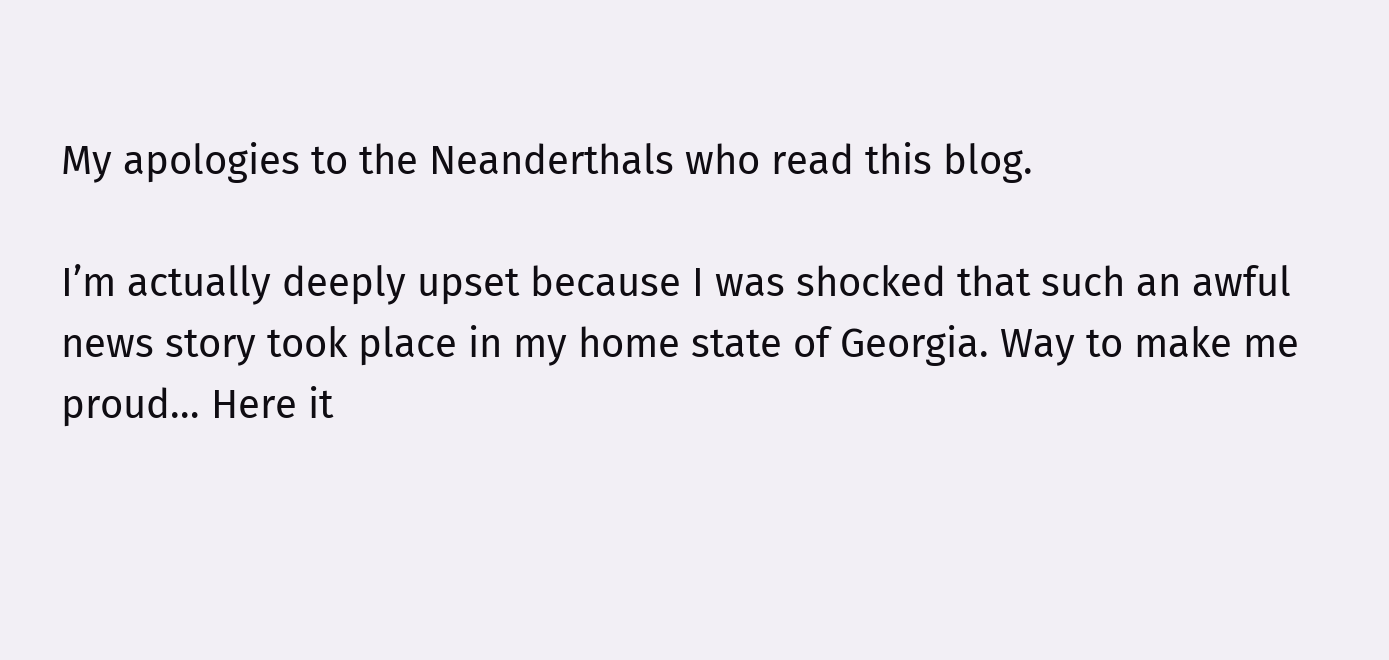My apologies to the Neanderthals who read this blog.

I’m actually deeply upset because I was shocked that such an awful news story took place in my home state of Georgia. Way to make me proud… Here it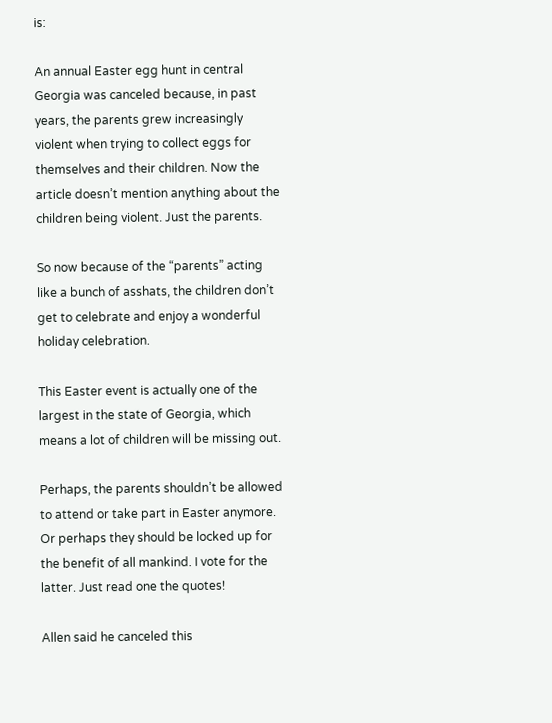is:

An annual Easter egg hunt in central Georgia was canceled because, in past years, the parents grew increasingly violent when trying to collect eggs for themselves and their children. Now the article doesn’t mention anything about the children being violent. Just the parents.

So now because of the “parents” acting like a bunch of asshats, the children don’t get to celebrate and enjoy a wonderful holiday celebration.

This Easter event is actually one of the largest in the state of Georgia, which means a lot of children will be missing out.

Perhaps, the parents shouldn’t be allowed to attend or take part in Easter anymore. Or perhaps they should be locked up for the benefit of all mankind. I vote for the latter. Just read one the quotes!

Allen said he canceled this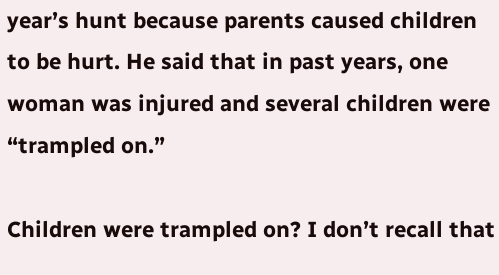year’s hunt because parents caused children to be hurt. He said that in past years, one woman was injured and several children were “trampled on.”

Children were trampled on? I don’t recall that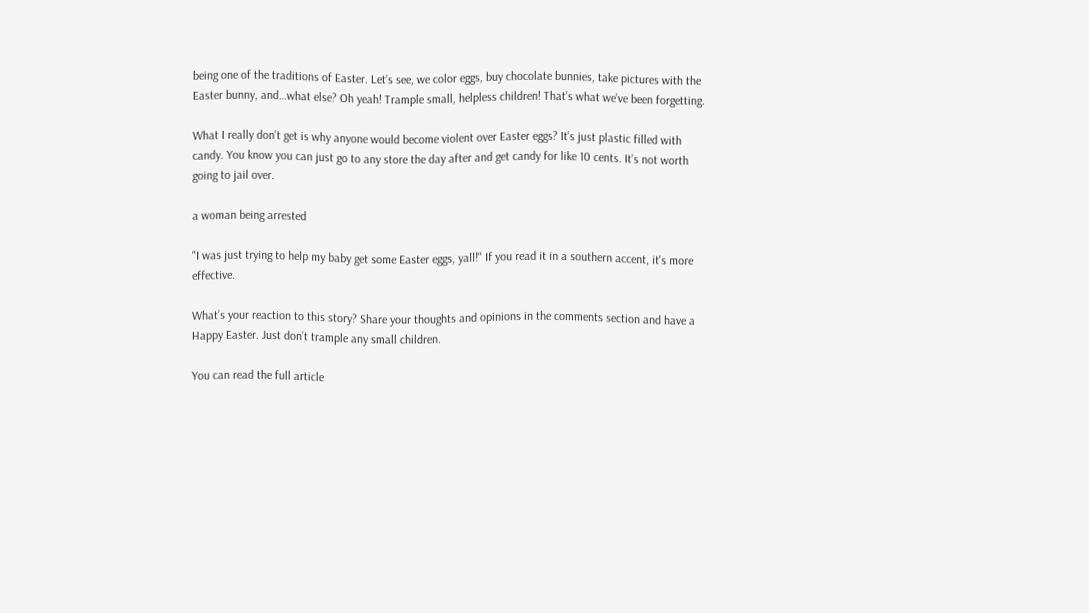being one of the traditions of Easter. Let’s see, we color eggs, buy chocolate bunnies, take pictures with the Easter bunny, and…what else? Oh yeah! Trample small, helpless children! That’s what we’ve been forgetting.

What I really don’t get is why anyone would become violent over Easter eggs? It’s just plastic filled with candy. You know you can just go to any store the day after and get candy for like 10 cents. It’s not worth going to jail over.

a woman being arrested

"I was just trying to help my baby get some Easter eggs, yall!" If you read it in a southern accent, it's more effective.

What’s your reaction to this story? Share your thoughts and opinions in the comments section and have a Happy Easter. Just don’t trample any small children.

You can read the full article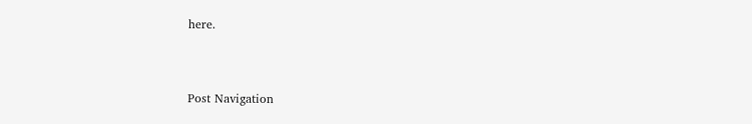here.


Post Navigation